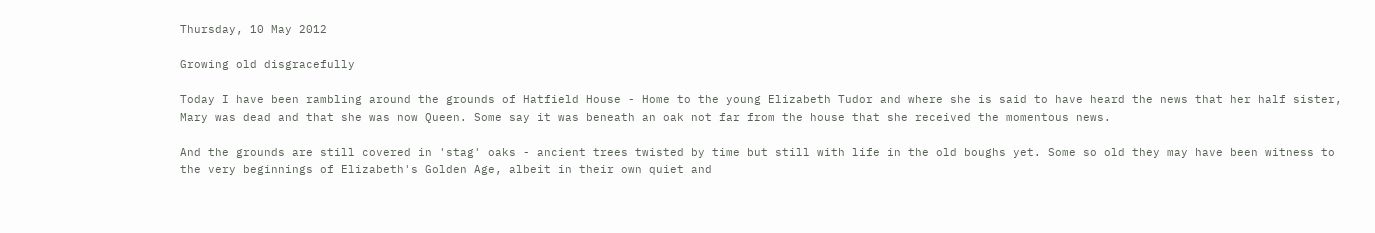Thursday, 10 May 2012

Growing old disgracefully

Today I have been rambling around the grounds of Hatfield House - Home to the young Elizabeth Tudor and where she is said to have heard the news that her half sister, Mary was dead and that she was now Queen. Some say it was beneath an oak not far from the house that she received the momentous news.

And the grounds are still covered in 'stag' oaks - ancient trees twisted by time but still with life in the old boughs yet. Some so old they may have been witness to the very beginnings of Elizabeth's Golden Age, albeit in their own quiet and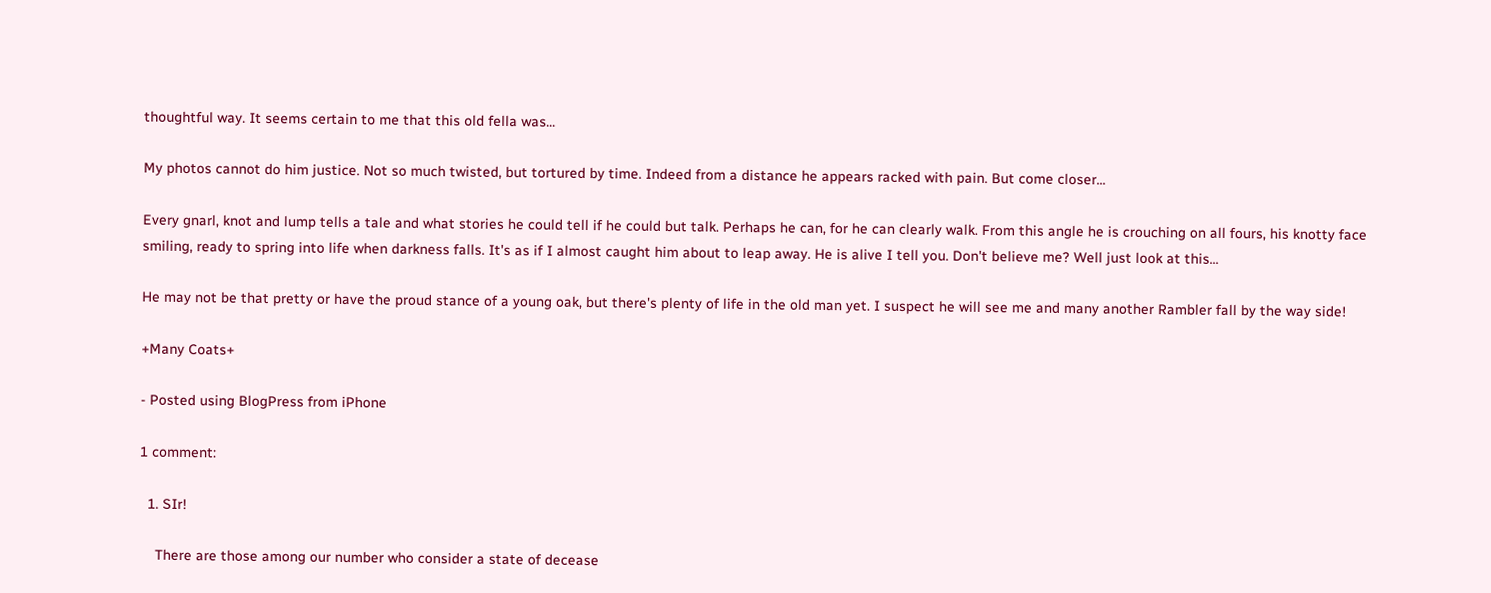thoughtful way. It seems certain to me that this old fella was...

My photos cannot do him justice. Not so much twisted, but tortured by time. Indeed from a distance he appears racked with pain. But come closer...

Every gnarl, knot and lump tells a tale and what stories he could tell if he could but talk. Perhaps he can, for he can clearly walk. From this angle he is crouching on all fours, his knotty face smiling, ready to spring into life when darkness falls. It's as if I almost caught him about to leap away. He is alive I tell you. Don't believe me? Well just look at this...

He may not be that pretty or have the proud stance of a young oak, but there's plenty of life in the old man yet. I suspect he will see me and many another Rambler fall by the way side!

+Many Coats+

- Posted using BlogPress from iPhone

1 comment:

  1. SIr!

    There are those among our number who consider a state of decease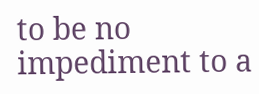to be no impediment to a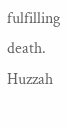fulfilling death. Huzzah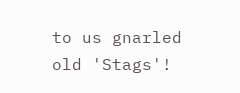to us gnarled old 'Stags'!